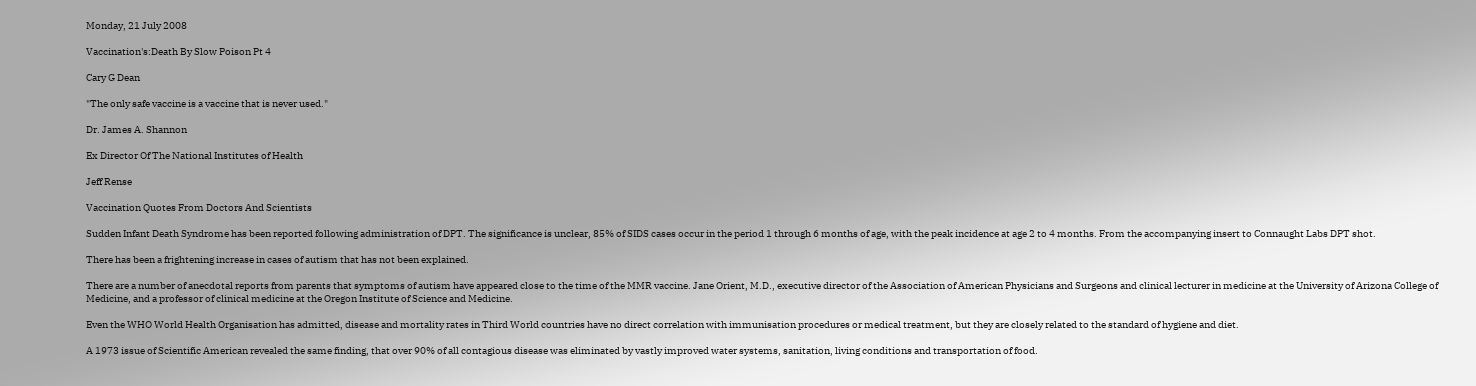Monday, 21 July 2008

Vaccination's:Death By Slow Poison Pt 4

Cary G Dean

"The only safe vaccine is a vaccine that is never used."

Dr. James A. Shannon

Ex Director Of The National Institutes of Health

Jeff Rense

Vaccination Quotes From Doctors And Scientists

Sudden Infant Death Syndrome has been reported following administration of DPT. The significance is unclear, 85% of SIDS cases occur in the period 1 through 6 months of age, with the peak incidence at age 2 to 4 months. From the accompanying insert to Connaught Labs DPT shot.

There has been a frightening increase in cases of autism that has not been explained.

There are a number of anecdotal reports from parents that symptoms of autism have appeared close to the time of the MMR vaccine. Jane Orient, M.D., executive director of the Association of American Physicians and Surgeons and clinical lecturer in medicine at the University of Arizona College of Medicine, and a professor of clinical medicine at the Oregon Institute of Science and Medicine.

Even the WHO World Health Organisation has admitted, disease and mortality rates in Third World countries have no direct correlation with immunisation procedures or medical treatment, but they are closely related to the standard of hygiene and diet.

A 1973 issue of Scientific American revealed the same finding, that over 90% of all contagious disease was eliminated by vastly improved water systems, sanitation, living conditions and transportation of food.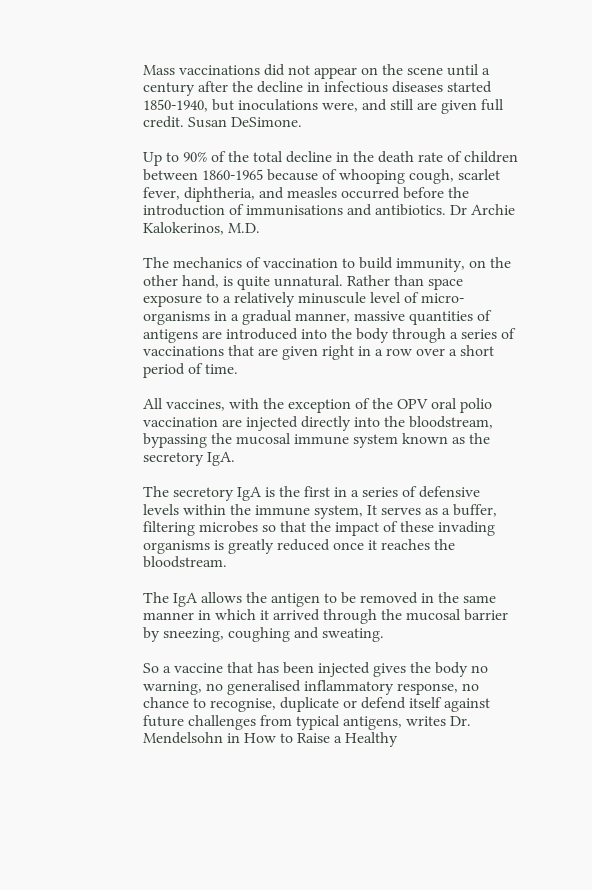Mass vaccinations did not appear on the scene until a century after the decline in infectious diseases started 1850-1940, but inoculations were, and still are given full credit. Susan DeSimone.

Up to 90% of the total decline in the death rate of children between 1860-1965 because of whooping cough, scarlet fever, diphtheria, and measles occurred before the introduction of immunisations and antibiotics. Dr Archie Kalokerinos, M.D.

The mechanics of vaccination to build immunity, on the other hand, is quite unnatural. Rather than space exposure to a relatively minuscule level of micro-organisms in a gradual manner, massive quantities of antigens are introduced into the body through a series of vaccinations that are given right in a row over a short period of time.

All vaccines, with the exception of the OPV oral polio vaccination are injected directly into the bloodstream, bypassing the mucosal immune system known as the secretory IgA.

The secretory IgA is the first in a series of defensive levels within the immune system, It serves as a buffer, filtering microbes so that the impact of these invading organisms is greatly reduced once it reaches the bloodstream.

The IgA allows the antigen to be removed in the same manner in which it arrived through the mucosal barrier by sneezing, coughing and sweating.

So a vaccine that has been injected gives the body no warning, no generalised inflammatory response, no chance to recognise, duplicate or defend itself against future challenges from typical antigens, writes Dr. Mendelsohn in How to Raise a Healthy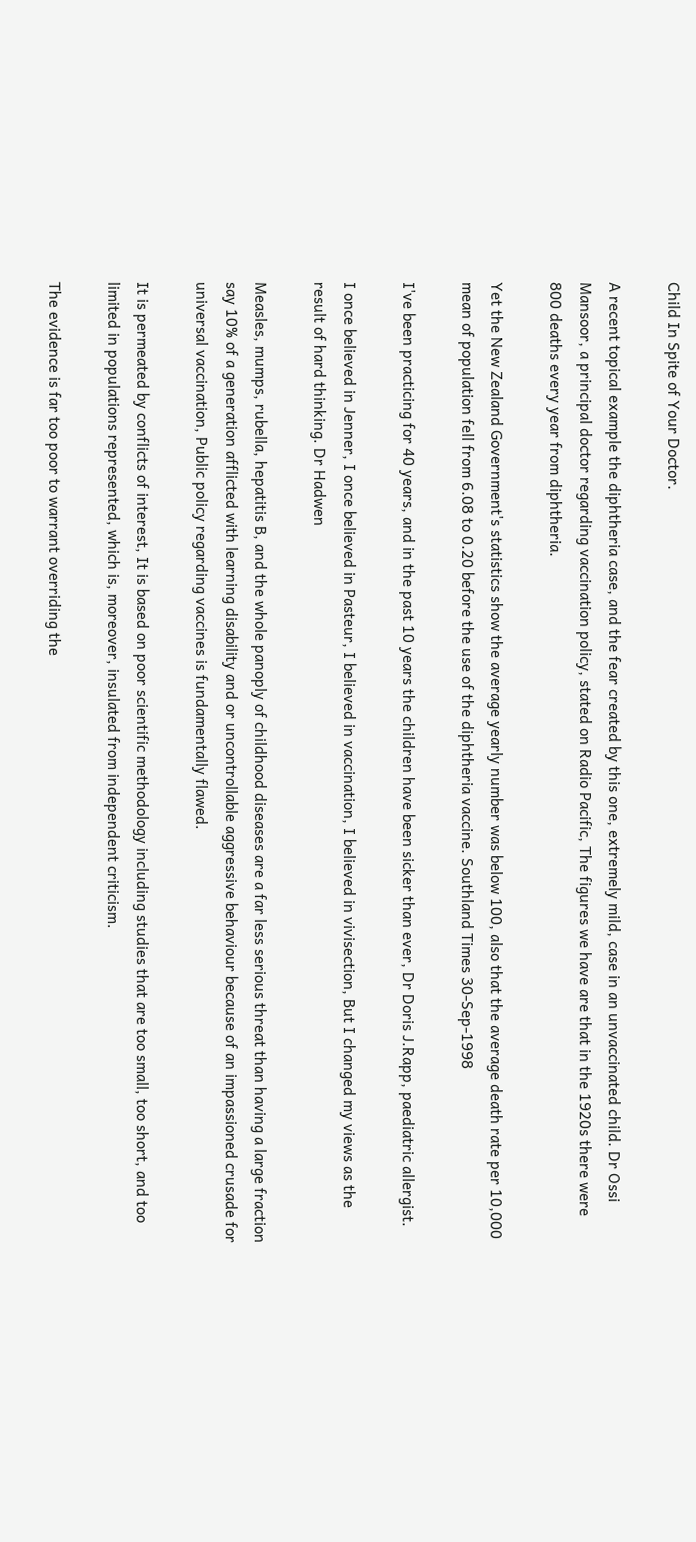Child In Spite of Your Doctor.

A recent topical example the diphtheria case, and the fear created by this one, extremely mild, case in an unvaccinated child. Dr Ossi Mansoor, a principal doctor regarding vaccination policy, stated on Radio Pacific, The figures we have are that in the 1920s there were 800 deaths every year from diphtheria.

Yet the New Zealand Government's statistics show the average yearly number was below 100, also that the average death rate per 10,000 mean of population fell from 6.08 to 0.20 before the use of the diphtheria vaccine. Southland Times 30-Sep-1998

I've been practicing for 40 years, and in the past 10 years the children have been sicker than ever, Dr Doris J.Rapp, paediatric allergist.

I once believed in Jenner, I once believed in Pasteur, I believed in vaccination, I believed in vivisection, But I changed my views as the result of hard thinking. Dr Hadwen

Measles, mumps, rubella, hepatitis B, and the whole panoply of childhood diseases are a far less serious threat than having a large fraction say 10% of a generation afflicted with learning disability and or uncontrollable aggressive behaviour because of an impassioned crusade for universal vaccination, Public policy regarding vaccines is fundamentally flawed.

It is permeated by conflicts of interest, It is based on poor scientific methodology including studies that are too small, too short, and too limited in populations represented, which is, moreover, insulated from independent criticism.

The evidence is far too poor to warrant overriding the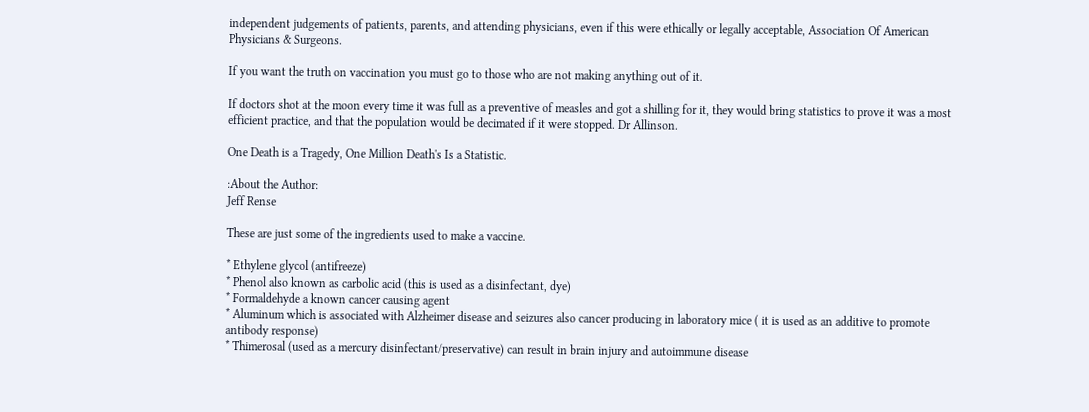independent judgements of patients, parents, and attending physicians, even if this were ethically or legally acceptable, Association Of American Physicians & Surgeons.

If you want the truth on vaccination you must go to those who are not making anything out of it.

If doctors shot at the moon every time it was full as a preventive of measles and got a shilling for it, they would bring statistics to prove it was a most efficient practice, and that the population would be decimated if it were stopped. Dr Allinson.

One Death is a Tragedy, One Million Death's Is a Statistic.

:About the Author:
Jeff Rense

These are just some of the ingredients used to make a vaccine.

* Ethylene glycol (antifreeze)
* Phenol also known as carbolic acid (this is used as a disinfectant, dye)
* Formaldehyde a known cancer causing agent
* Aluminum which is associated with Alzheimer disease and seizures also cancer producing in laboratory mice ( it is used as an additive to promote antibody response)
* Thimerosal (used as a mercury disinfectant/preservative) can result in brain injury and autoimmune disease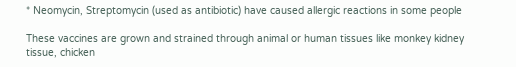* Neomycin, Streptomycin (used as antibiotic) have caused allergic reactions in some people

These vaccines are grown and strained through animal or human tissues like monkey kidney tissue, chicken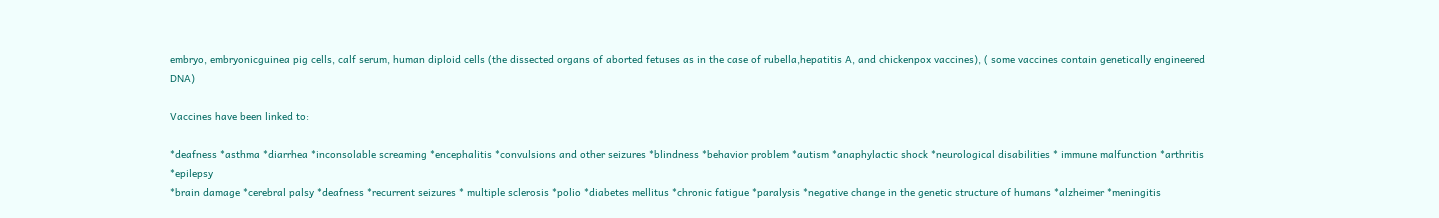embryo, embryonicguinea pig cells, calf serum, human diploid cells (the dissected organs of aborted fetuses as in the case of rubella,hepatitis A, and chickenpox vaccines), ( some vaccines contain genetically engineered DNA)

Vaccines have been linked to:

*deafness *asthma *diarrhea *inconsolable screaming *encephalitis *convulsions and other seizures *blindness *behavior problem *autism *anaphylactic shock *neurological disabilities * immune malfunction *arthritis *epilepsy
*brain damage *cerebral palsy *deafness *recurrent seizures * multiple sclerosis *polio *diabetes mellitus *chronic fatigue *paralysis *negative change in the genetic structure of humans *alzheimer *meningitis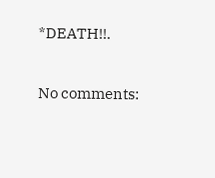*DEATH!!.

No comments: